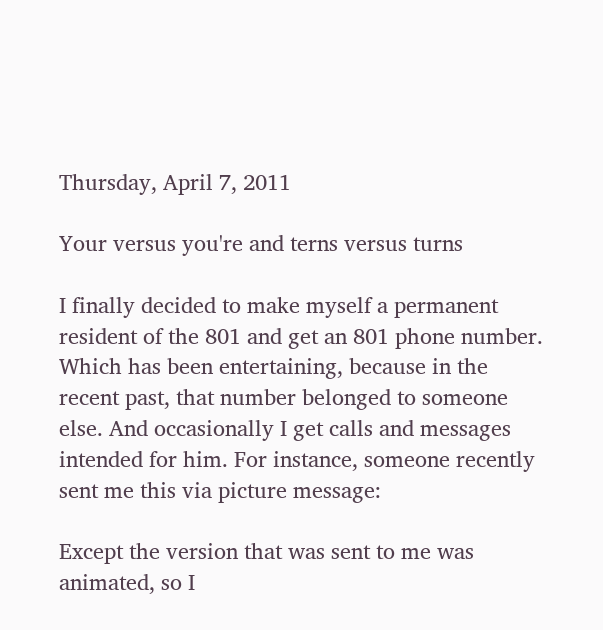Thursday, April 7, 2011

Your versus you're and terns versus turns

I finally decided to make myself a permanent resident of the 801 and get an 801 phone number. Which has been entertaining, because in the recent past, that number belonged to someone else. And occasionally I get calls and messages intended for him. For instance, someone recently sent me this via picture message:

Except the version that was sent to me was animated, so I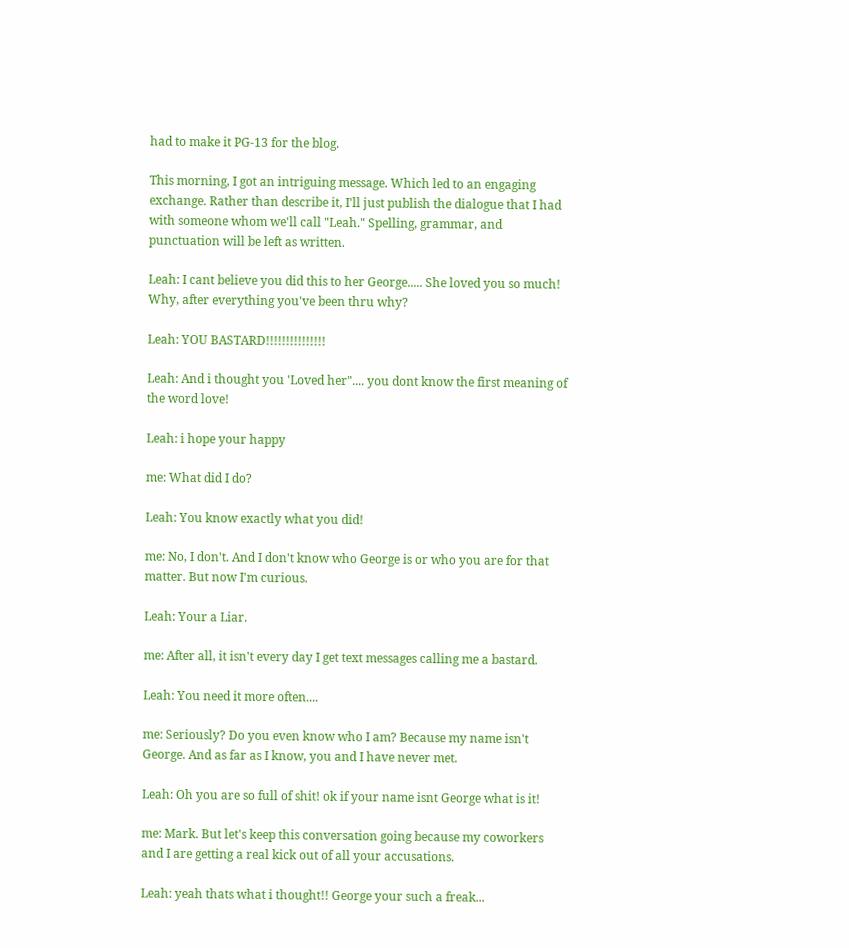had to make it PG-13 for the blog.

This morning, I got an intriguing message. Which led to an engaging exchange. Rather than describe it, I'll just publish the dialogue that I had with someone whom we'll call "Leah." Spelling, grammar, and punctuation will be left as written.

Leah: I cant believe you did this to her George..... She loved you so much! Why, after everything you've been thru why?

Leah: YOU BASTARD!!!!!!!!!!!!!!!

Leah: And i thought you 'Loved her".... you dont know the first meaning of the word love!

Leah: i hope your happy

me: What did I do?

Leah: You know exactly what you did!

me: No, I don't. And I don't know who George is or who you are for that matter. But now I'm curious.

Leah: Your a Liar.

me: After all, it isn't every day I get text messages calling me a bastard.

Leah: You need it more often....

me: Seriously? Do you even know who I am? Because my name isn't George. And as far as I know, you and I have never met.

Leah: Oh you are so full of shit! ok if your name isnt George what is it!

me: Mark. But let's keep this conversation going because my coworkers and I are getting a real kick out of all your accusations.

Leah: yeah thats what i thought!! George your such a freak...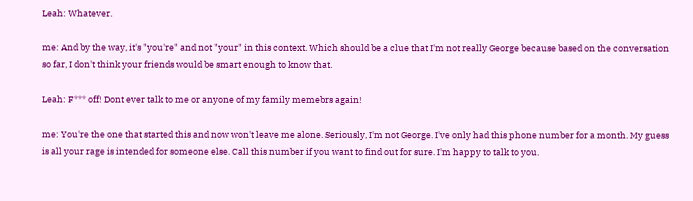Leah: Whatever.

me: And by the way, it's "you're" and not "your" in this context. Which should be a clue that I'm not really George because based on the conversation so far, I don't think your friends would be smart enough to know that.

Leah: F*** off! Dont ever talk to me or anyone of my family memebrs again!

me: You're the one that started this and now won't leave me alone. Seriously, I'm not George. I've only had this phone number for a month. My guess is all your rage is intended for someone else. Call this number if you want to find out for sure. I'm happy to talk to you.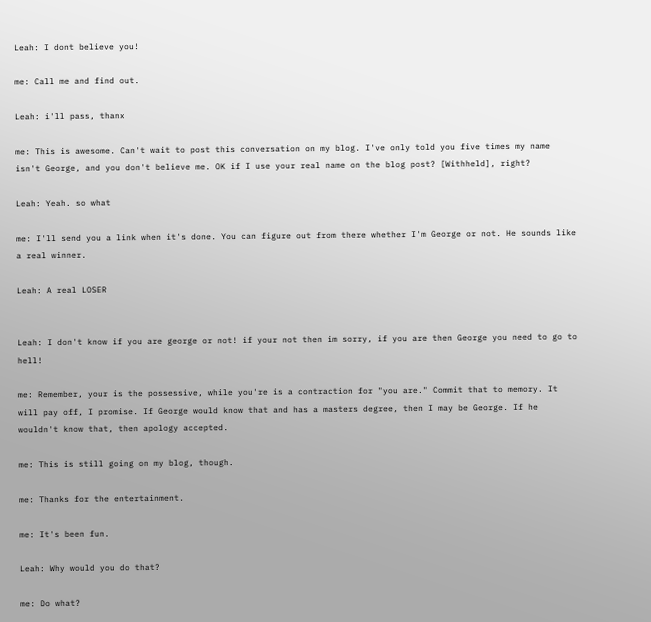Leah: I dont believe you!

me: Call me and find out.

Leah: i'll pass, thanx

me: This is awesome. Can't wait to post this conversation on my blog. I've only told you five times my name isn't George, and you don't believe me. OK if I use your real name on the blog post? [Withheld], right?

Leah: Yeah. so what

me: I'll send you a link when it's done. You can figure out from there whether I'm George or not. He sounds like a real winner.

Leah: A real LOSER


Leah: I don't know if you are george or not! if your not then im sorry, if you are then George you need to go to hell!

me: Remember, your is the possessive, while you're is a contraction for "you are." Commit that to memory. It will pay off, I promise. If George would know that and has a masters degree, then I may be George. If he wouldn't know that, then apology accepted.

me: This is still going on my blog, though.

me: Thanks for the entertainment.

me: It's been fun.

Leah: Why would you do that?

me: Do what?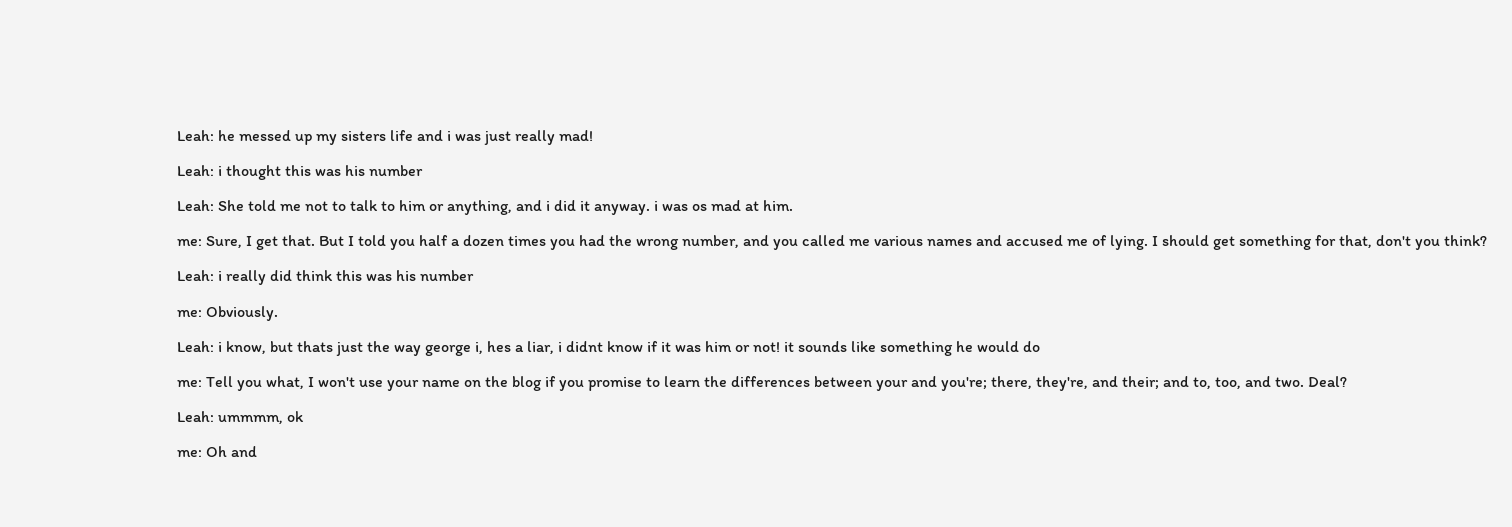Leah: he messed up my sisters life and i was just really mad!

Leah: i thought this was his number

Leah: She told me not to talk to him or anything, and i did it anyway. i was os mad at him.

me: Sure, I get that. But I told you half a dozen times you had the wrong number, and you called me various names and accused me of lying. I should get something for that, don't you think?

Leah: i really did think this was his number

me: Obviously.

Leah: i know, but thats just the way george i, hes a liar, i didnt know if it was him or not! it sounds like something he would do

me: Tell you what, I won't use your name on the blog if you promise to learn the differences between your and you're; there, they're, and their; and to, too, and two. Deal?

Leah: ummmm, ok

me: Oh and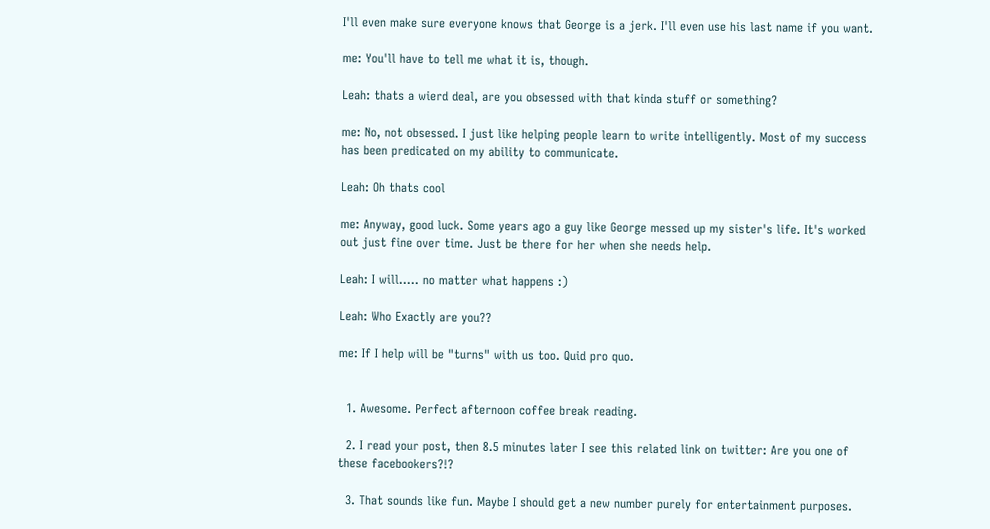I'll even make sure everyone knows that George is a jerk. I'll even use his last name if you want.

me: You'll have to tell me what it is, though.

Leah: thats a wierd deal, are you obsessed with that kinda stuff or something?

me: No, not obsessed. I just like helping people learn to write intelligently. Most of my success has been predicated on my ability to communicate.

Leah: Oh thats cool

me: Anyway, good luck. Some years ago a guy like George messed up my sister's life. It's worked out just fine over time. Just be there for her when she needs help.

Leah: I will..... no matter what happens :)

Leah: Who Exactly are you??

me: If I help will be "turns" with us too. Quid pro quo.


  1. Awesome. Perfect afternoon coffee break reading.

  2. I read your post, then 8.5 minutes later I see this related link on twitter: Are you one of these facebookers?!?

  3. That sounds like fun. Maybe I should get a new number purely for entertainment purposes.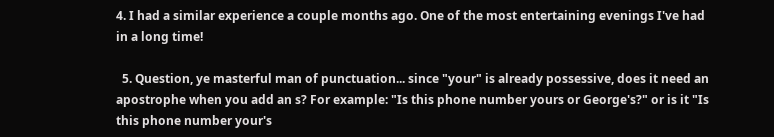4. I had a similar experience a couple months ago. One of the most entertaining evenings I've had in a long time!

  5. Question, ye masterful man of punctuation... since "your" is already possessive, does it need an apostrophe when you add an s? For example: "Is this phone number yours or George's?" or is it "Is this phone number your's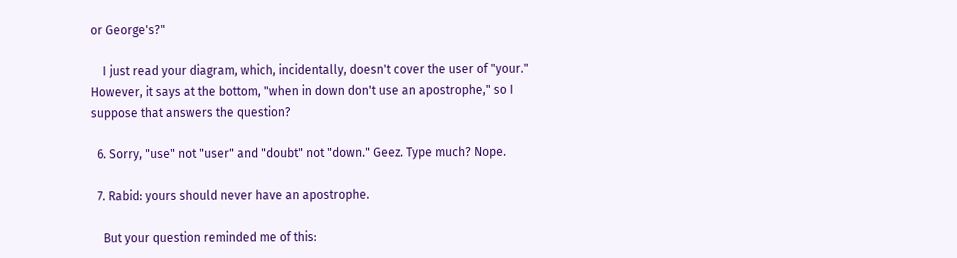or George's?"

    I just read your diagram, which, incidentally, doesn't cover the user of "your." However, it says at the bottom, "when in down don't use an apostrophe," so I suppose that answers the question?

  6. Sorry, "use" not "user" and "doubt" not "down." Geez. Type much? Nope.

  7. Rabid: yours should never have an apostrophe.

    But your question reminded me of this: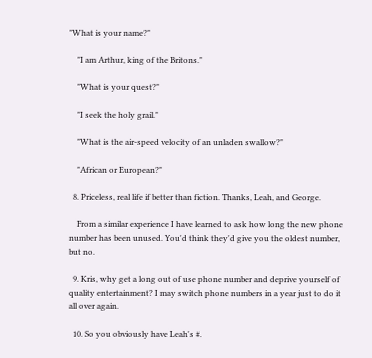"What is your name?"

    "I am Arthur, king of the Britons."

    "What is your quest?"

    "I seek the holy grail."

    "What is the air-speed velocity of an unladen swallow?"

    "African or European?"

  8. Priceless, real life if better than fiction. Thanks, Leah, and George.

    From a similar experience I have learned to ask how long the new phone number has been unused. You'd think they'd give you the oldest number, but no.

  9. Kris, why get a long out of use phone number and deprive yourself of quality entertainment? I may switch phone numbers in a year just to do it all over again.

  10. So you obviously have Leah's #.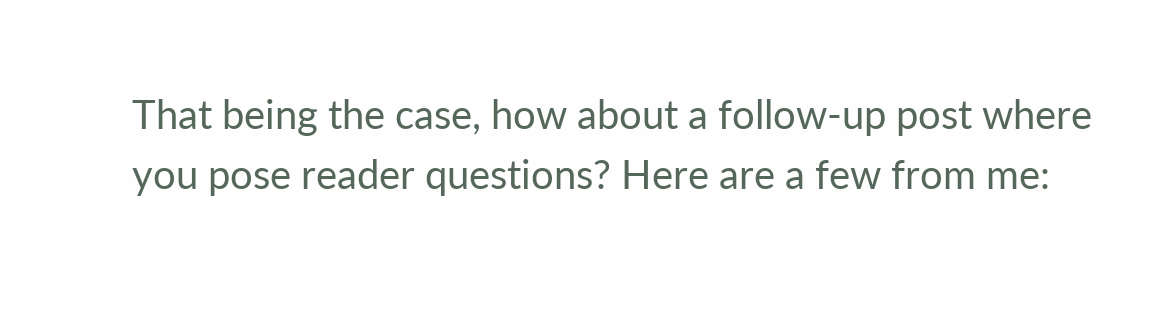That being the case, how about a follow-up post where you pose reader questions? Here are a few from me: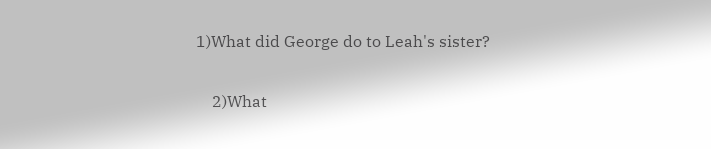1)What did George do to Leah's sister?

    2)What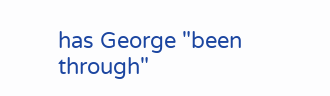has George "been through"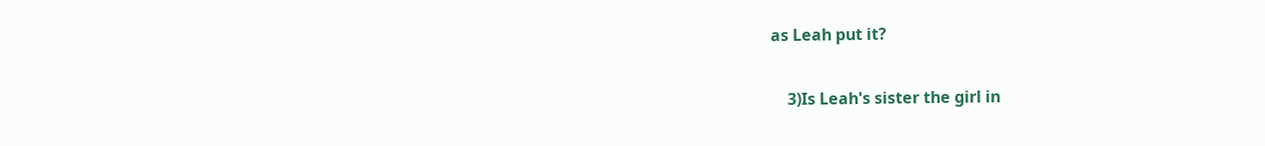as Leah put it?

    3)Is Leah's sister the girl in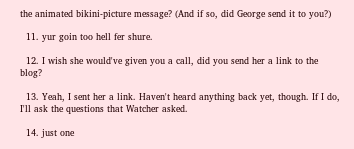the animated bikini-picture message? (And if so, did George send it to you?)

  11. yur goin too hell fer shure.

  12. I wish she would've given you a call, did you send her a link to the blog?

  13. Yeah, I sent her a link. Haven't heard anything back yet, though. If I do, I'll ask the questions that Watcher asked.

  14. just one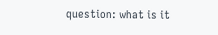question: what is it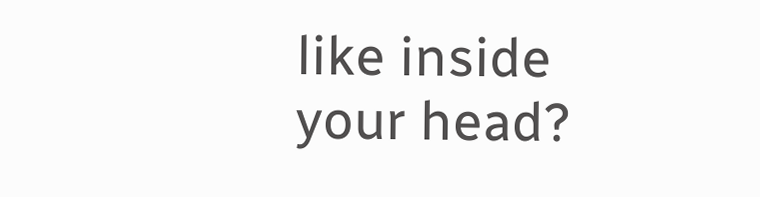like inside your head?